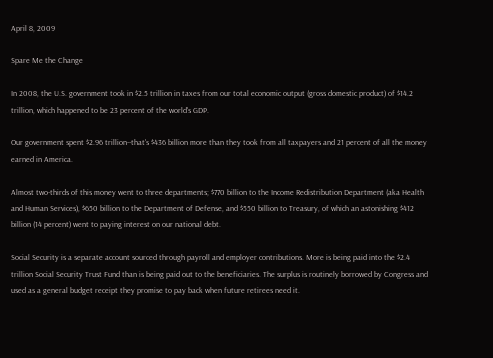April 8, 2009

Spare Me the Change

In 2008, the U.S. government took in $2.5 trillion in taxes from our total economic output (gross domestic product) of $14.2 trillion, which happened to be 23 percent of the world's GDP.

Our government spent $2.96 trillion--that's $436 billion more than they took from all taxpayers and 21 percent of all the money earned in America.

Almost two-thirds of this money went to three departments; $770 billion to the Income Redistribution Department (aka Health and Human Services), $650 billion to the Department of Defense, and $550 billion to Treasury, of which an astonishing $412 billion (14 percent) went to paying interest on our national debt.

Social Security is a separate account sourced through payroll and employer contributions. More is being paid into the $2.4 trillion Social Security Trust Fund than is being paid out to the beneficiaries. The surplus is routinely borrowed by Congress and used as a general budget receipt they promise to pay back when future retirees need it.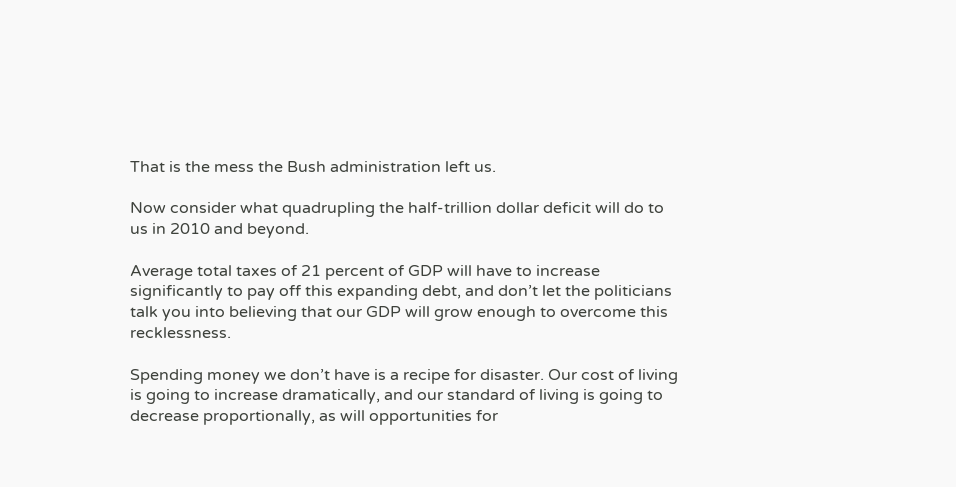That is the mess the Bush administration left us.

Now consider what quadrupling the half-trillion dollar deficit will do to us in 2010 and beyond.

Average total taxes of 21 percent of GDP will have to increase significantly to pay off this expanding debt, and don’t let the politicians talk you into believing that our GDP will grow enough to overcome this recklessness.

Spending money we don’t have is a recipe for disaster. Our cost of living is going to increase dramatically, and our standard of living is going to decrease proportionally, as will opportunities for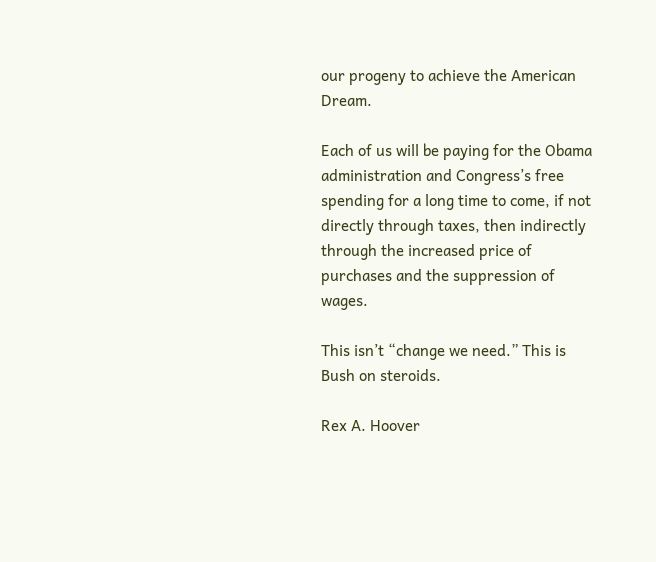our progeny to achieve the American Dream.

Each of us will be paying for the Obama administration and Congress’s free spending for a long time to come, if not directly through taxes, then indirectly through the increased price of purchases and the suppression of wages.

This isn’t “change we need.” This is Bush on steroids.

Rex A. Hoover